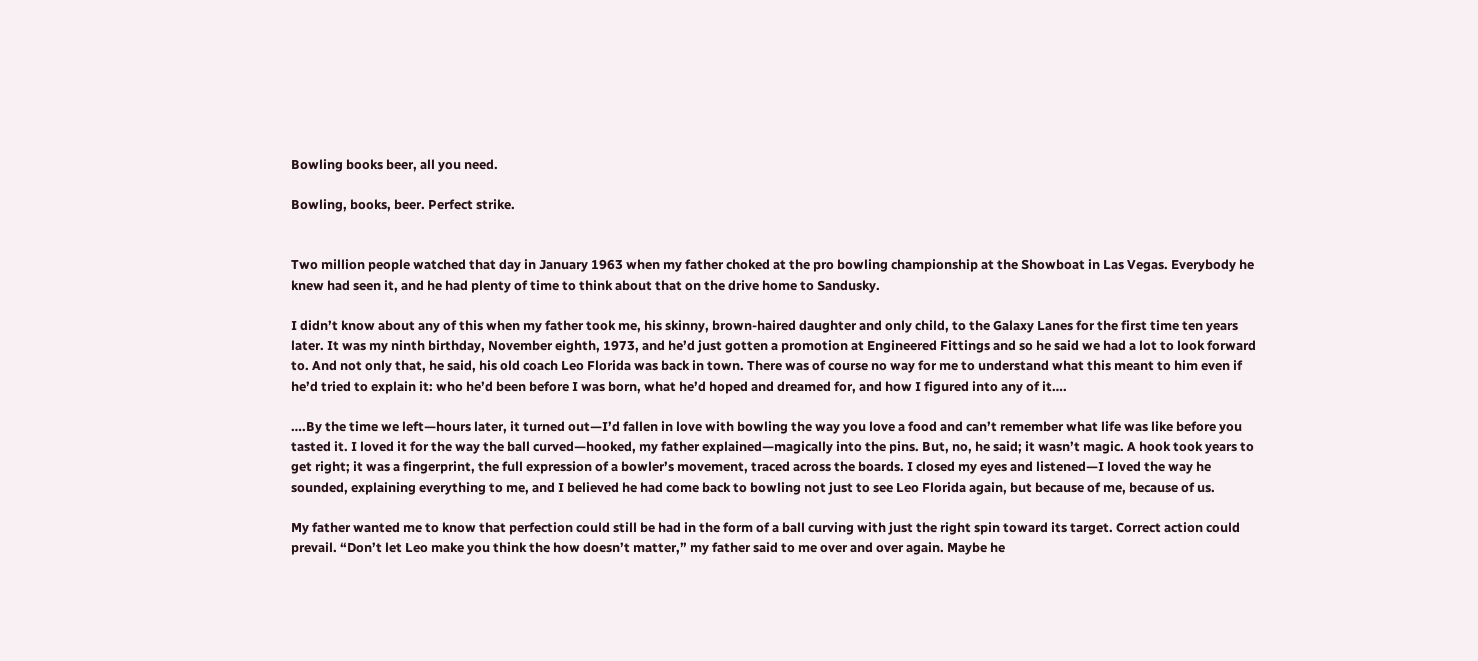Bowling books beer, all you need.

Bowling, books, beer. Perfect strike.


Two million people watched that day in January 1963 when my father choked at the pro bowling championship at the Showboat in Las Vegas. Everybody he knew had seen it, and he had plenty of time to think about that on the drive home to Sandusky.

I didn’t know about any of this when my father took me, his skinny, brown-haired daughter and only child, to the Galaxy Lanes for the first time ten years later. It was my ninth birthday, November eighth, 1973, and he’d just gotten a promotion at Engineered Fittings and so he said we had a lot to look forward to. And not only that, he said, his old coach Leo Florida was back in town. There was of course no way for me to understand what this meant to him even if he’d tried to explain it: who he’d been before I was born, what he’d hoped and dreamed for, and how I figured into any of it….

….By the time we left—hours later, it turned out—I’d fallen in love with bowling the way you love a food and can’t remember what life was like before you tasted it. I loved it for the way the ball curved—hooked, my father explained—magically into the pins. But, no, he said; it wasn’t magic. A hook took years to get right; it was a fingerprint, the full expression of a bowler’s movement, traced across the boards. I closed my eyes and listened—I loved the way he sounded, explaining everything to me, and I believed he had come back to bowling not just to see Leo Florida again, but because of me, because of us.

My father wanted me to know that perfection could still be had in the form of a ball curving with just the right spin toward its target. Correct action could prevail. “Don’t let Leo make you think the how doesn’t matter,” my father said to me over and over again. Maybe he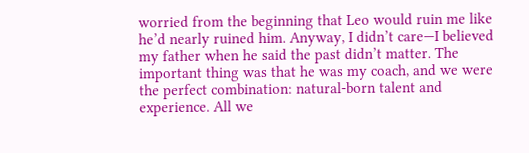worried from the beginning that Leo would ruin me like he’d nearly ruined him. Anyway, I didn’t care—I believed my father when he said the past didn’t matter. The important thing was that he was my coach, and we were the perfect combination: natural-born talent and experience. All we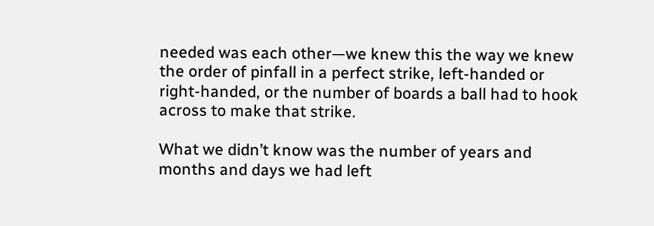needed was each other—we knew this the way we knew the order of pinfall in a perfect strike, left-handed or right-handed, or the number of boards a ball had to hook across to make that strike.

What we didn’t know was the number of years and months and days we had left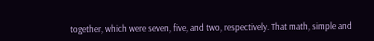together, which were seven, five, and two, respectively. That math, simple and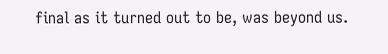final as it turned out to be, was beyond us.